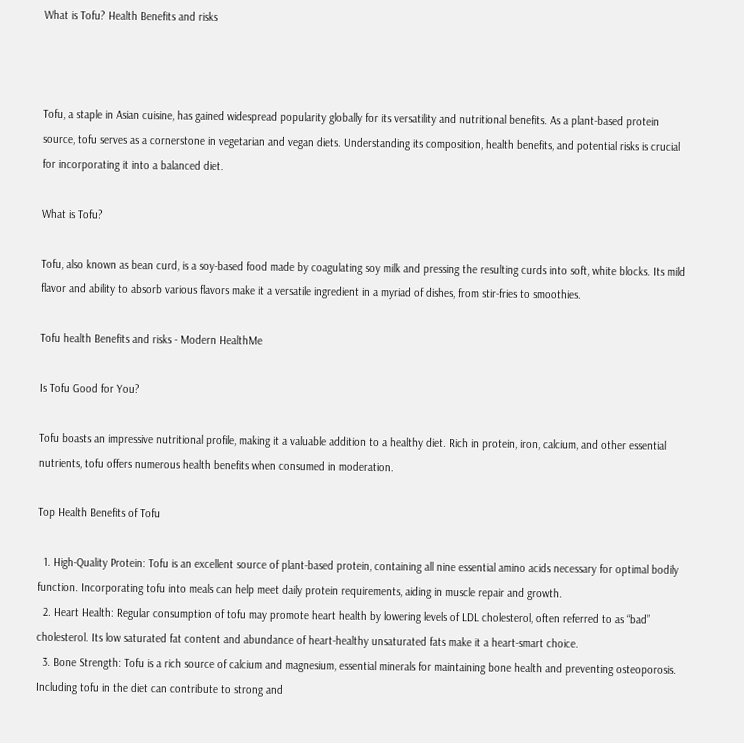What is Tofu? Health Benefits and risks



Tofu, a staple in Asian cuisine, has gained widespread popularity globally for its versatility and nutritional benefits. As a plant-based protein source, tofu serves as a cornerstone in vegetarian and vegan diets. Understanding its composition, health benefits, and potential risks is crucial for incorporating it into a balanced diet.

What is Tofu?

Tofu, also known as bean curd, is a soy-based food made by coagulating soy milk and pressing the resulting curds into soft, white blocks. Its mild flavor and ability to absorb various flavors make it a versatile ingredient in a myriad of dishes, from stir-fries to smoothies.

Tofu health Benefits and risks - Modern HealthMe

Is Tofu Good for You?

Tofu boasts an impressive nutritional profile, making it a valuable addition to a healthy diet. Rich in protein, iron, calcium, and other essential nutrients, tofu offers numerous health benefits when consumed in moderation.

Top Health Benefits of Tofu

  1. High-Quality Protein: Tofu is an excellent source of plant-based protein, containing all nine essential amino acids necessary for optimal bodily function. Incorporating tofu into meals can help meet daily protein requirements, aiding in muscle repair and growth.
  2. Heart Health: Regular consumption of tofu may promote heart health by lowering levels of LDL cholesterol, often referred to as “bad” cholesterol. Its low saturated fat content and abundance of heart-healthy unsaturated fats make it a heart-smart choice.
  3. Bone Strength: Tofu is a rich source of calcium and magnesium, essential minerals for maintaining bone health and preventing osteoporosis. Including tofu in the diet can contribute to strong and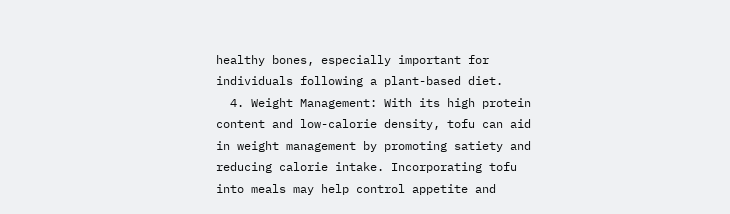healthy bones, especially important for individuals following a plant-based diet.
  4. Weight Management: With its high protein content and low-calorie density, tofu can aid in weight management by promoting satiety and reducing calorie intake. Incorporating tofu into meals may help control appetite and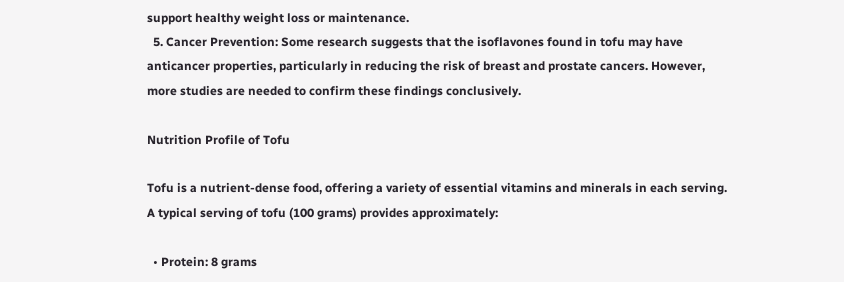support healthy weight loss or maintenance.
  5. Cancer Prevention: Some research suggests that the isoflavones found in tofu may have anticancer properties, particularly in reducing the risk of breast and prostate cancers. However, more studies are needed to confirm these findings conclusively.

Nutrition Profile of Tofu

Tofu is a nutrient-dense food, offering a variety of essential vitamins and minerals in each serving. A typical serving of tofu (100 grams) provides approximately:

  • Protein: 8 grams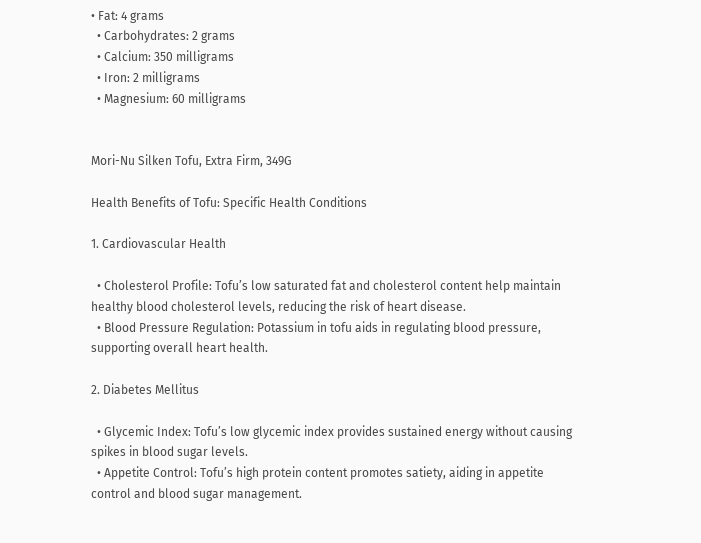• Fat: 4 grams
  • Carbohydrates: 2 grams
  • Calcium: 350 milligrams
  • Iron: 2 milligrams
  • Magnesium: 60 milligrams


Mori-Nu Silken Tofu, Extra Firm, 349G

Health Benefits of Tofu: Specific Health Conditions

1. Cardiovascular Health

  • Cholesterol Profile: Tofu’s low saturated fat and cholesterol content help maintain healthy blood cholesterol levels, reducing the risk of heart disease.
  • Blood Pressure Regulation: Potassium in tofu aids in regulating blood pressure, supporting overall heart health.

2. Diabetes Mellitus

  • Glycemic Index: Tofu’s low glycemic index provides sustained energy without causing spikes in blood sugar levels.
  • Appetite Control: Tofu’s high protein content promotes satiety, aiding in appetite control and blood sugar management.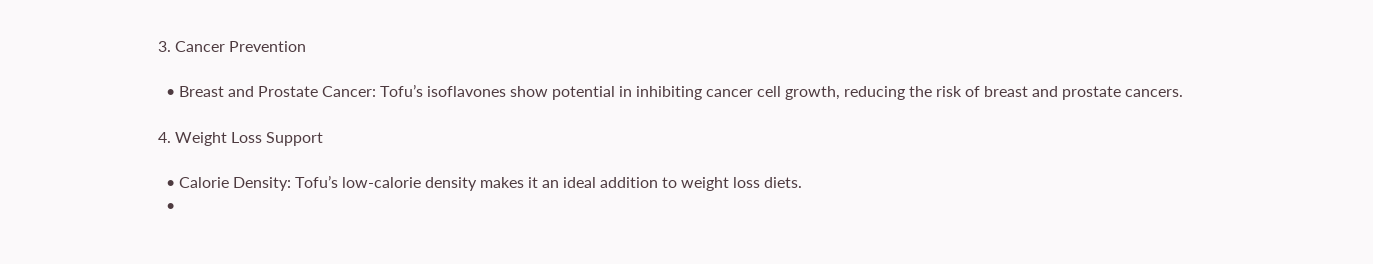3. Cancer Prevention

  • Breast and Prostate Cancer: Tofu’s isoflavones show potential in inhibiting cancer cell growth, reducing the risk of breast and prostate cancers.

4. Weight Loss Support

  • Calorie Density: Tofu’s low-calorie density makes it an ideal addition to weight loss diets.
  •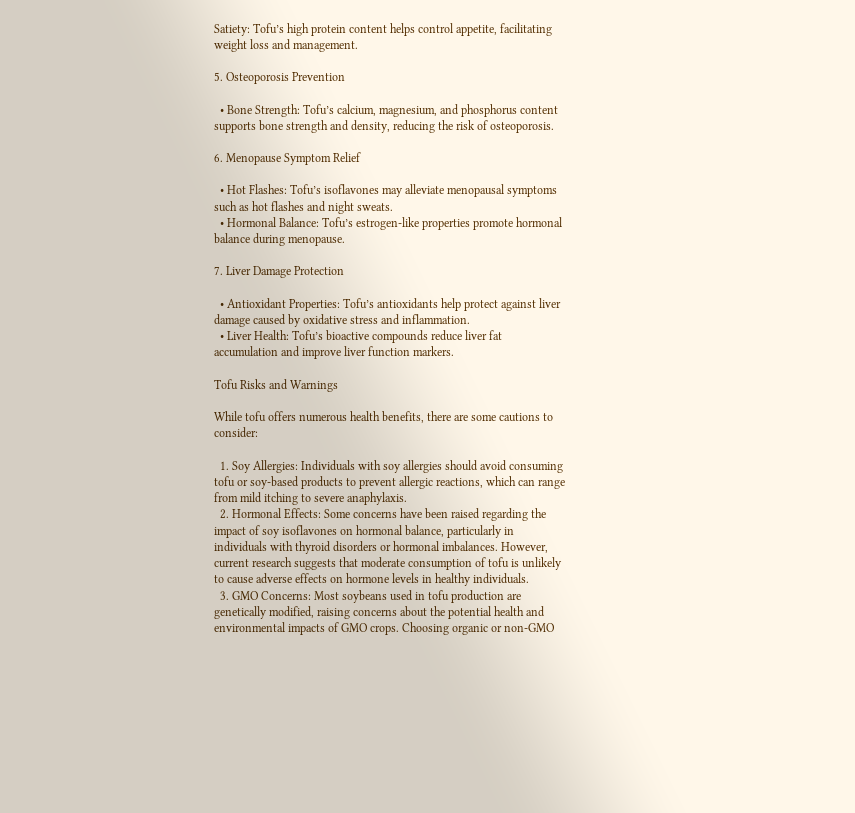Satiety: Tofu’s high protein content helps control appetite, facilitating weight loss and management.

5. Osteoporosis Prevention

  • Bone Strength: Tofu’s calcium, magnesium, and phosphorus content supports bone strength and density, reducing the risk of osteoporosis.

6. Menopause Symptom Relief

  • Hot Flashes: Tofu’s isoflavones may alleviate menopausal symptoms such as hot flashes and night sweats.
  • Hormonal Balance: Tofu’s estrogen-like properties promote hormonal balance during menopause.

7. Liver Damage Protection

  • Antioxidant Properties: Tofu’s antioxidants help protect against liver damage caused by oxidative stress and inflammation.
  • Liver Health: Tofu’s bioactive compounds reduce liver fat accumulation and improve liver function markers.

Tofu Risks and Warnings

While tofu offers numerous health benefits, there are some cautions to consider:

  1. Soy Allergies: Individuals with soy allergies should avoid consuming tofu or soy-based products to prevent allergic reactions, which can range from mild itching to severe anaphylaxis.
  2. Hormonal Effects: Some concerns have been raised regarding the impact of soy isoflavones on hormonal balance, particularly in individuals with thyroid disorders or hormonal imbalances. However, current research suggests that moderate consumption of tofu is unlikely to cause adverse effects on hormone levels in healthy individuals.
  3. GMO Concerns: Most soybeans used in tofu production are genetically modified, raising concerns about the potential health and environmental impacts of GMO crops. Choosing organic or non-GMO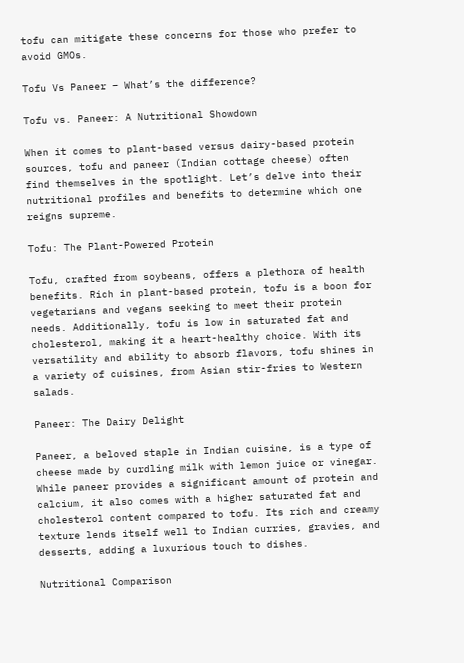tofu can mitigate these concerns for those who prefer to avoid GMOs.

Tofu Vs Paneer – What’s the difference?

Tofu vs. Paneer: A Nutritional Showdown

When it comes to plant-based versus dairy-based protein sources, tofu and paneer (Indian cottage cheese) often find themselves in the spotlight. Let’s delve into their nutritional profiles and benefits to determine which one reigns supreme.

Tofu: The Plant-Powered Protein

Tofu, crafted from soybeans, offers a plethora of health benefits. Rich in plant-based protein, tofu is a boon for vegetarians and vegans seeking to meet their protein needs. Additionally, tofu is low in saturated fat and cholesterol, making it a heart-healthy choice. With its versatility and ability to absorb flavors, tofu shines in a variety of cuisines, from Asian stir-fries to Western salads.

Paneer: The Dairy Delight

Paneer, a beloved staple in Indian cuisine, is a type of cheese made by curdling milk with lemon juice or vinegar. While paneer provides a significant amount of protein and calcium, it also comes with a higher saturated fat and cholesterol content compared to tofu. Its rich and creamy texture lends itself well to Indian curries, gravies, and desserts, adding a luxurious touch to dishes.

Nutritional Comparison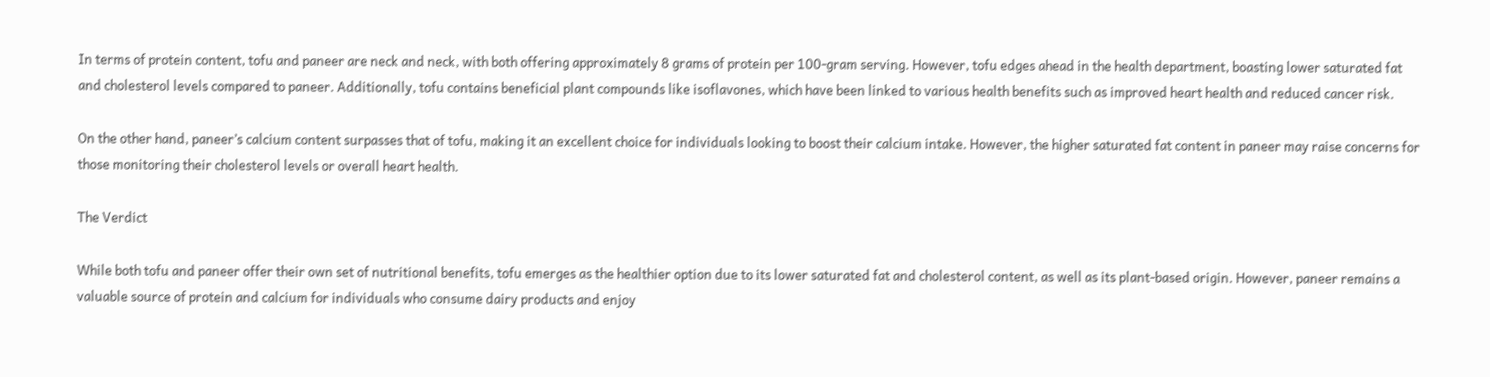In terms of protein content, tofu and paneer are neck and neck, with both offering approximately 8 grams of protein per 100-gram serving. However, tofu edges ahead in the health department, boasting lower saturated fat and cholesterol levels compared to paneer. Additionally, tofu contains beneficial plant compounds like isoflavones, which have been linked to various health benefits such as improved heart health and reduced cancer risk.

On the other hand, paneer’s calcium content surpasses that of tofu, making it an excellent choice for individuals looking to boost their calcium intake. However, the higher saturated fat content in paneer may raise concerns for those monitoring their cholesterol levels or overall heart health.

The Verdict

While both tofu and paneer offer their own set of nutritional benefits, tofu emerges as the healthier option due to its lower saturated fat and cholesterol content, as well as its plant-based origin. However, paneer remains a valuable source of protein and calcium for individuals who consume dairy products and enjoy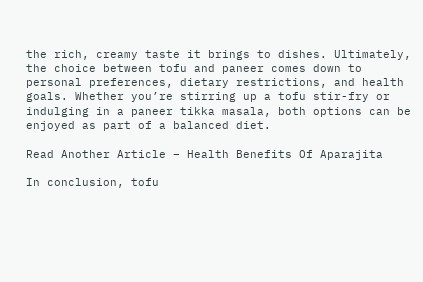the rich, creamy taste it brings to dishes. Ultimately, the choice between tofu and paneer comes down to personal preferences, dietary restrictions, and health goals. Whether you’re stirring up a tofu stir-fry or indulging in a paneer tikka masala, both options can be enjoyed as part of a balanced diet.

Read Another Article – Health Benefits Of Aparajita

In conclusion, tofu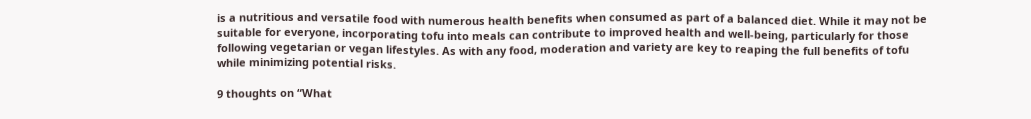is a nutritious and versatile food with numerous health benefits when consumed as part of a balanced diet. While it may not be suitable for everyone, incorporating tofu into meals can contribute to improved health and well-being, particularly for those following vegetarian or vegan lifestyles. As with any food, moderation and variety are key to reaping the full benefits of tofu while minimizing potential risks.

9 thoughts on “What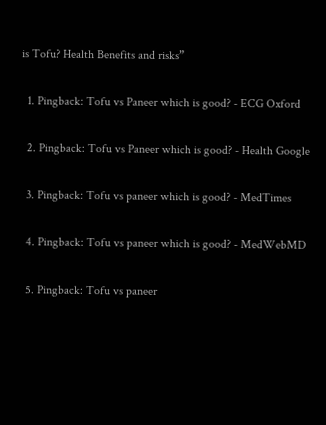is Tofu? Health Benefits and risks”

  1. Pingback: Tofu vs Paneer which is good? - ECG Oxford

  2. Pingback: Tofu vs Paneer which is good? - Health Google

  3. Pingback: Tofu vs paneer which is good? - MedTimes

  4. Pingback: Tofu vs paneer which is good? - MedWebMD

  5. Pingback: Tofu vs paneer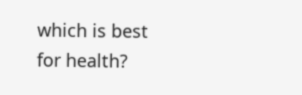which is best for health?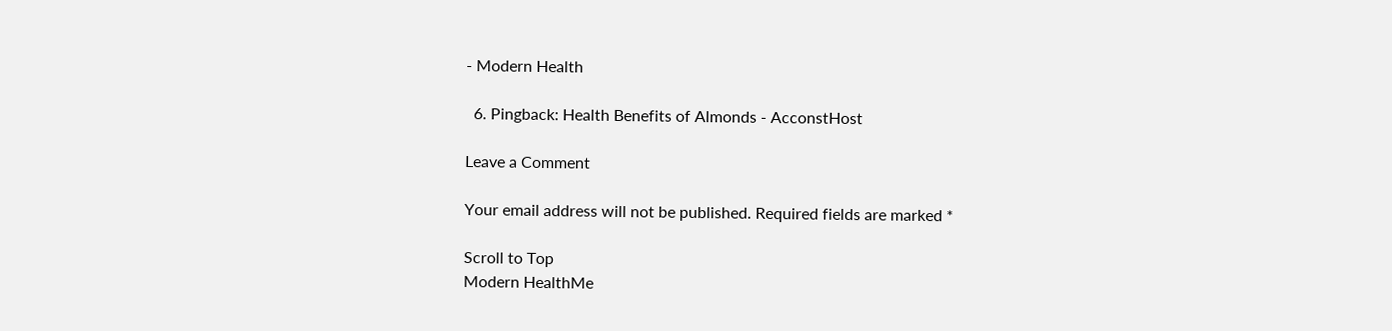- Modern Health

  6. Pingback: Health Benefits of Almonds - AcconstHost

Leave a Comment

Your email address will not be published. Required fields are marked *

Scroll to Top
Modern HealthMe